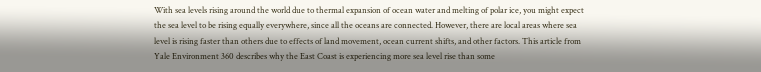With sea levels rising around the world due to thermal expansion of ocean water and melting of polar ice, you might expect the sea level to be rising equally everywhere, since all the oceans are connected. However, there are local areas where sea level is rising faster than others due to effects of land movement, ocean current shifts, and other factors. This article from Yale Environment 360 describes why the East Coast is experiencing more sea level rise than some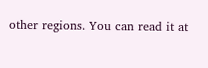other regions. You can read it at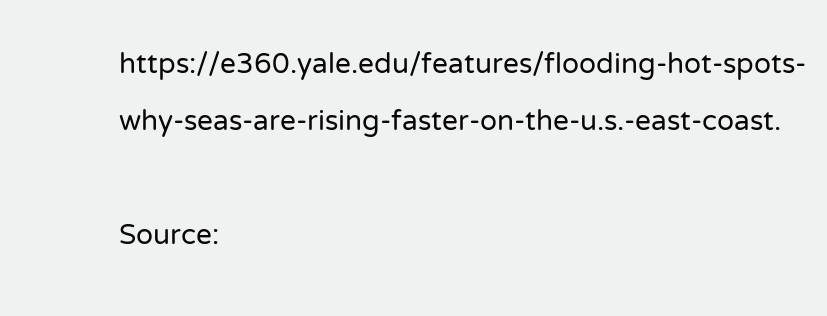https://e360.yale.edu/features/flooding-hot-spots-why-seas-are-rising-faster-on-the-u.s.-east-coast.

Source: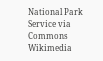National Park Service via Commons Wikimedia